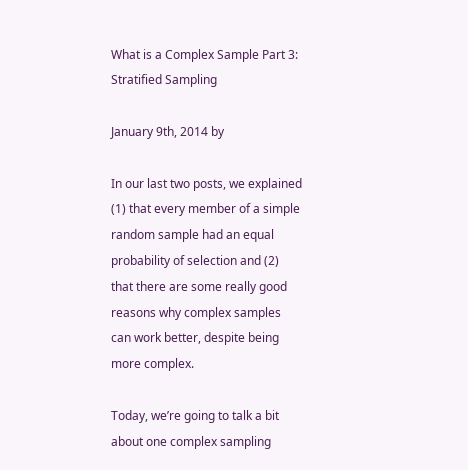What is a Complex Sample Part 3: Stratified Sampling

January 9th, 2014 by

In our last two posts, we explained (1) that every member of a simple random sample had an equal probability of selection and (2) that there are some really good reasons why complex samples can work better, despite being more complex.

Today, we’re going to talk a bit about one complex sampling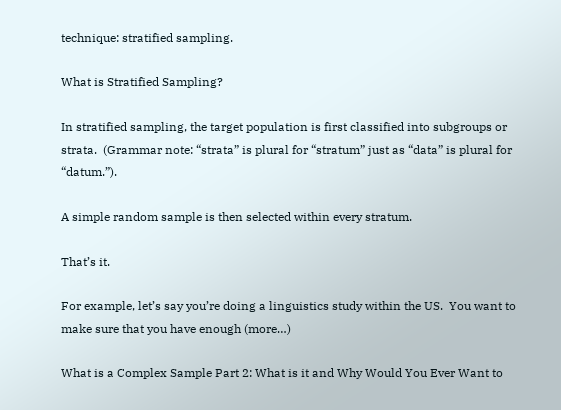technique: stratified sampling.

What is Stratified Sampling?

In stratified sampling, the target population is first classified into subgroups or strata.  (Grammar note: “strata” is plural for “stratum” just as “data” is plural for “datum.”).

A simple random sample is then selected within every stratum.

That’s it.

For example, let’s say you’re doing a linguistics study within the US.  You want to make sure that you have enough (more…)

What is a Complex Sample Part 2: What is it and Why Would You Ever Want to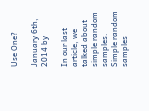Use One?

January 6th, 2014 by

In our last article, we talked about simple random samples.  Simple random samples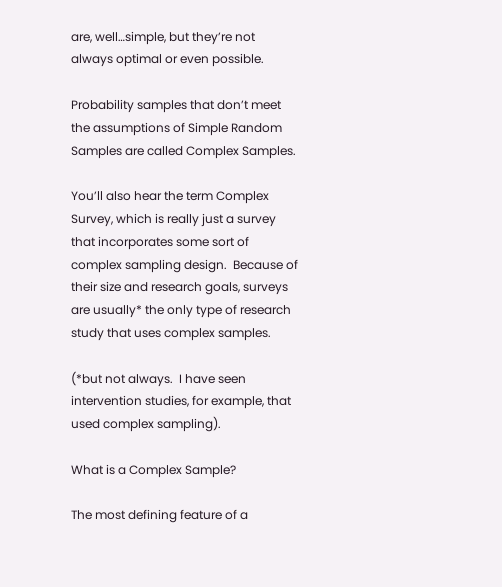are, well…simple, but they’re not always optimal or even possible.

Probability samples that don’t meet the assumptions of Simple Random Samples are called Complex Samples.

You’ll also hear the term Complex Survey, which is really just a survey that incorporates some sort of complex sampling design.  Because of their size and research goals, surveys are usually* the only type of research study that uses complex samples.

(*but not always.  I have seen intervention studies, for example, that used complex sampling).

What is a Complex Sample?

The most defining feature of a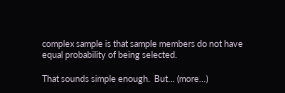complex sample is that sample members do not have equal probability of being selected.

That sounds simple enough.  But… (more…)